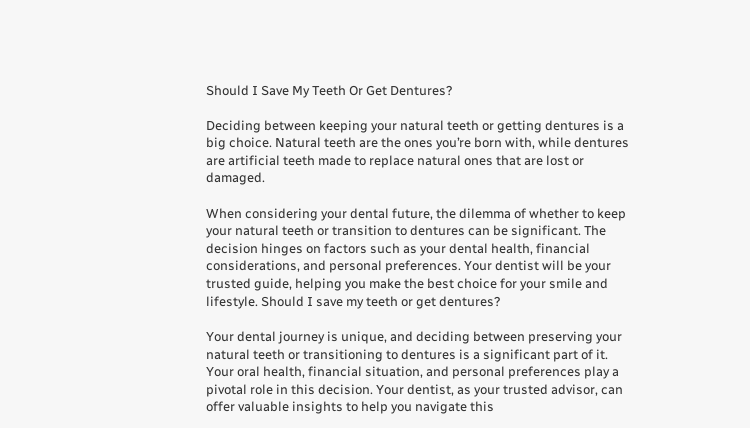Should I Save My Teeth Or Get Dentures?

Deciding between keeping your natural teeth or getting dentures is a big choice. Natural teeth are the ones you’re born with, while dentures are artificial teeth made to replace natural ones that are lost or damaged.

When considering your dental future, the dilemma of whether to keep your natural teeth or transition to dentures can be significant. The decision hinges on factors such as your dental health, financial considerations, and personal preferences. Your dentist will be your trusted guide, helping you make the best choice for your smile and lifestyle. Should I save my teeth or get dentures?

Your dental journey is unique, and deciding between preserving your natural teeth or transitioning to dentures is a significant part of it. Your oral health, financial situation, and personal preferences play a pivotal role in this decision. Your dentist, as your trusted advisor, can offer valuable insights to help you navigate this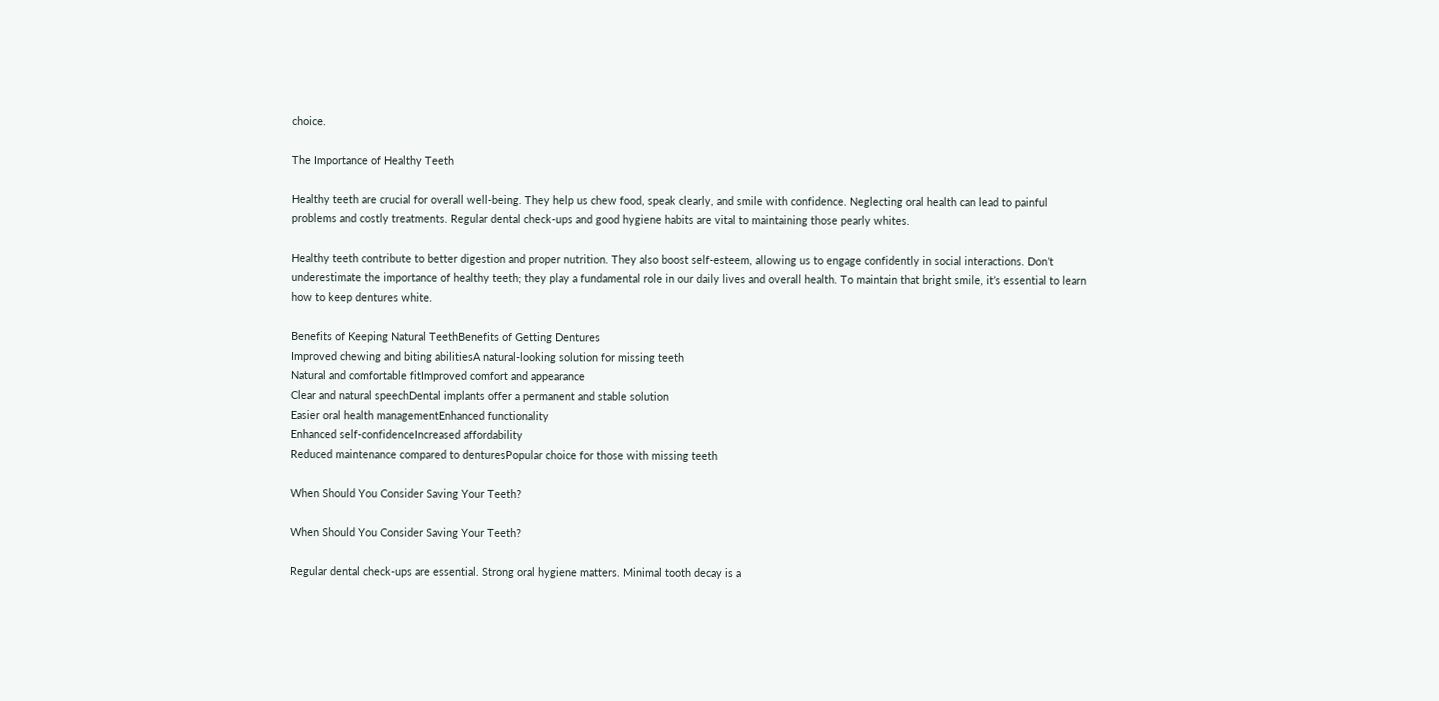choice.

The Importance of Healthy Teeth

Healthy teeth are crucial for overall well-being. They help us chew food, speak clearly, and smile with confidence. Neglecting oral health can lead to painful problems and costly treatments. Regular dental check-ups and good hygiene habits are vital to maintaining those pearly whites.

Healthy teeth contribute to better digestion and proper nutrition. They also boost self-esteem, allowing us to engage confidently in social interactions. Don’t underestimate the importance of healthy teeth; they play a fundamental role in our daily lives and overall health. To maintain that bright smile, it’s essential to learn how to keep dentures white.

Benefits of Keeping Natural TeethBenefits of Getting Dentures
Improved chewing and biting abilitiesA natural-looking solution for missing teeth
Natural and comfortable fitImproved comfort and appearance
Clear and natural speechDental implants offer a permanent and stable solution
Easier oral health managementEnhanced functionality
Enhanced self-confidenceIncreased affordability
Reduced maintenance compared to denturesPopular choice for those with missing teeth

When Should You Consider Saving Your Teeth?

When Should You Consider Saving Your Teeth?

Regular dental check-ups are essential. Strong oral hygiene matters. Minimal tooth decay is a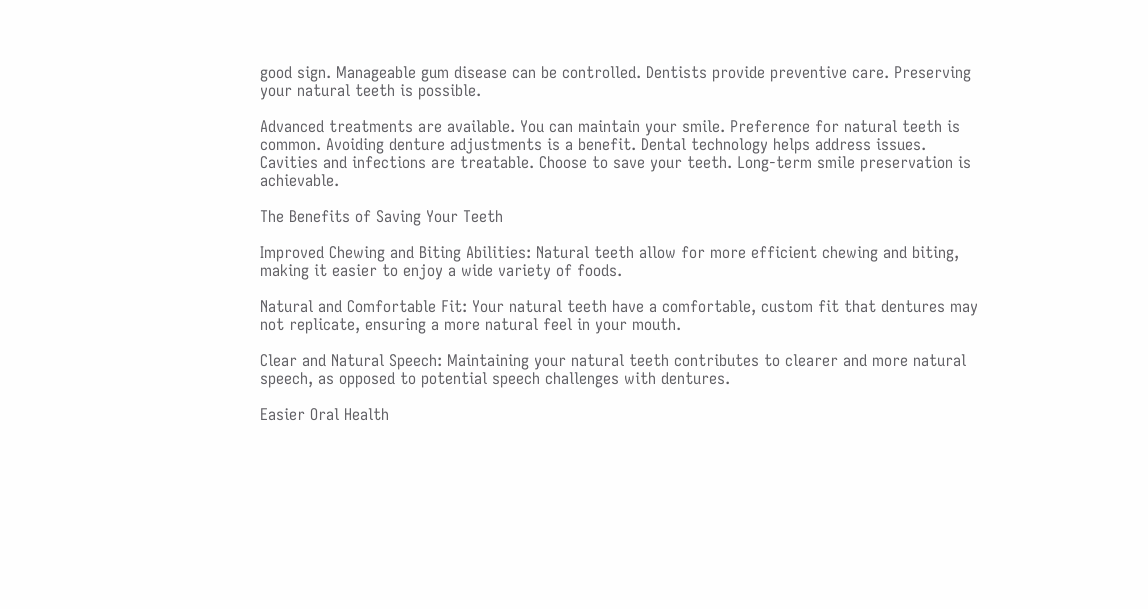good sign. Manageable gum disease can be controlled. Dentists provide preventive care. Preserving your natural teeth is possible.

Advanced treatments are available. You can maintain your smile. Preference for natural teeth is common. Avoiding denture adjustments is a benefit. Dental technology helps address issues. Cavities and infections are treatable. Choose to save your teeth. Long-term smile preservation is achievable.

The Benefits of Saving Your Teeth

Improved Chewing and Biting Abilities: Natural teeth allow for more efficient chewing and biting, making it easier to enjoy a wide variety of foods.

Natural and Comfortable Fit: Your natural teeth have a comfortable, custom fit that dentures may not replicate, ensuring a more natural feel in your mouth.

Clear and Natural Speech: Maintaining your natural teeth contributes to clearer and more natural speech, as opposed to potential speech challenges with dentures.

Easier Oral Health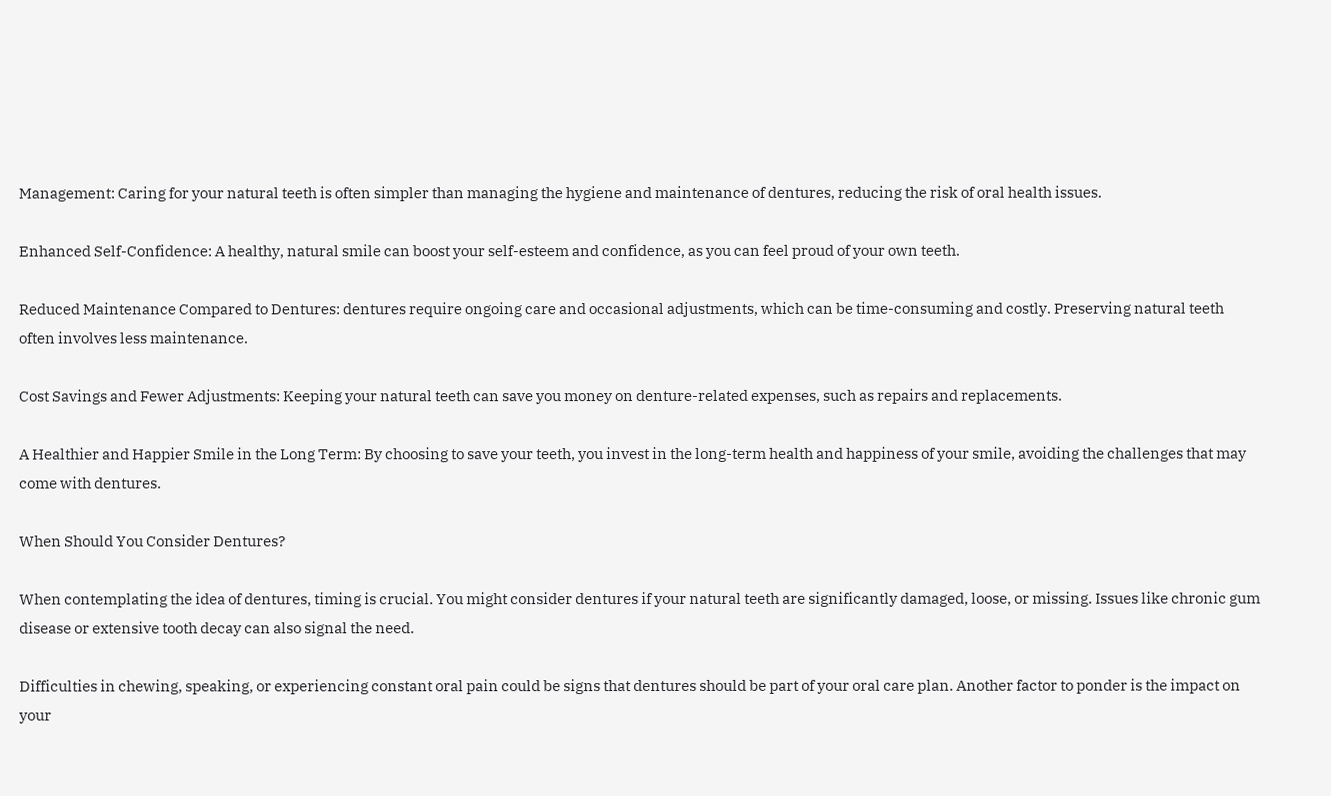Management: Caring for your natural teeth is often simpler than managing the hygiene and maintenance of dentures, reducing the risk of oral health issues.

Enhanced Self-Confidence: A healthy, natural smile can boost your self-esteem and confidence, as you can feel proud of your own teeth.

Reduced Maintenance Compared to Dentures: dentures require ongoing care and occasional adjustments, which can be time-consuming and costly. Preserving natural teeth often involves less maintenance.

Cost Savings and Fewer Adjustments: Keeping your natural teeth can save you money on denture-related expenses, such as repairs and replacements.

A Healthier and Happier Smile in the Long Term: By choosing to save your teeth, you invest in the long-term health and happiness of your smile, avoiding the challenges that may come with dentures.

When Should You Consider Dentures?

When contemplating the idea of dentures, timing is crucial. You might consider dentures if your natural teeth are significantly damaged, loose, or missing. Issues like chronic gum disease or extensive tooth decay can also signal the need.

Difficulties in chewing, speaking, or experiencing constant oral pain could be signs that dentures should be part of your oral care plan. Another factor to ponder is the impact on your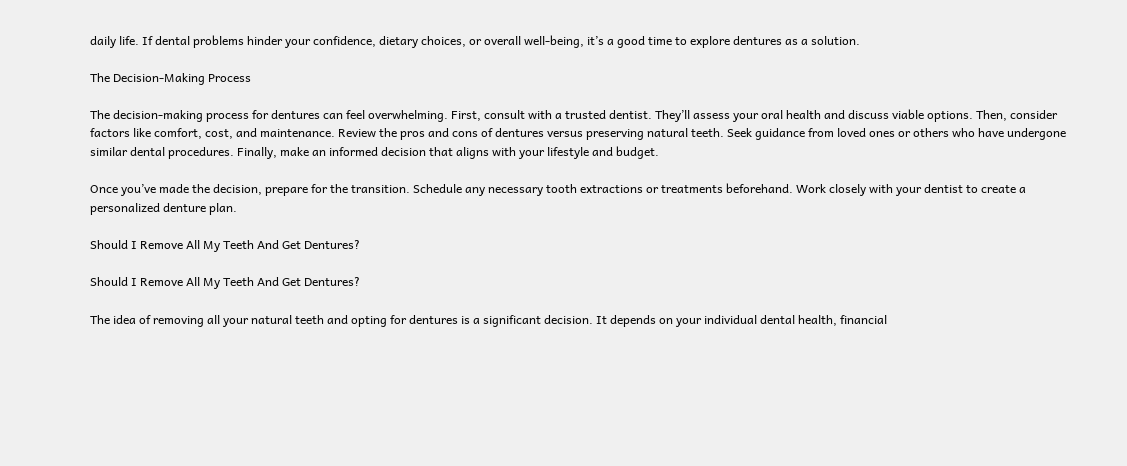daily life. If dental problems hinder your confidence, dietary choices, or overall well-being, it’s a good time to explore dentures as a solution.

The Decision-Making Process

The decision-making process for dentures can feel overwhelming. First, consult with a trusted dentist. They’ll assess your oral health and discuss viable options. Then, consider factors like comfort, cost, and maintenance. Review the pros and cons of dentures versus preserving natural teeth. Seek guidance from loved ones or others who have undergone similar dental procedures. Finally, make an informed decision that aligns with your lifestyle and budget.

Once you’ve made the decision, prepare for the transition. Schedule any necessary tooth extractions or treatments beforehand. Work closely with your dentist to create a personalized denture plan.

Should I Remove All My Teeth And Get Dentures?

Should I Remove All My Teeth And Get Dentures?

The idea of removing all your natural teeth and opting for dentures is a significant decision. It depends on your individual dental health, financial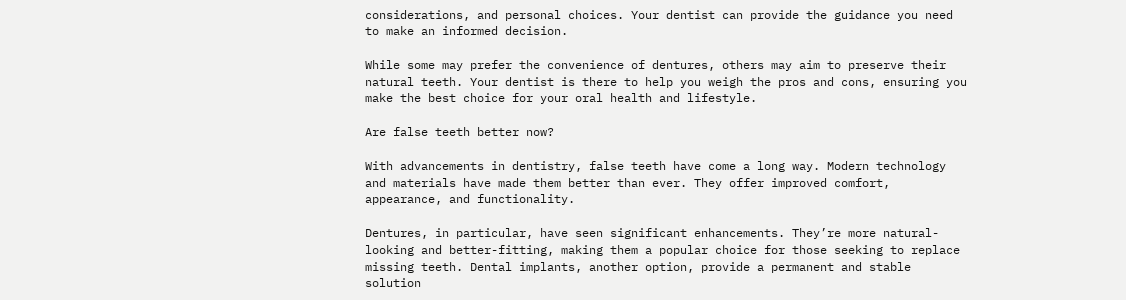considerations, and personal choices. Your dentist can provide the guidance you need to make an informed decision.

While some may prefer the convenience of dentures, others may aim to preserve their natural teeth. Your dentist is there to help you weigh the pros and cons, ensuring you make the best choice for your oral health and lifestyle.

Are false teeth better now?

With advancements in dentistry, false teeth have come a long way. Modern technology and materials have made them better than ever. They offer improved comfort, appearance, and functionality.

Dentures, in particular, have seen significant enhancements. They’re more natural-looking and better-fitting, making them a popular choice for those seeking to replace missing teeth. Dental implants, another option, provide a permanent and stable solution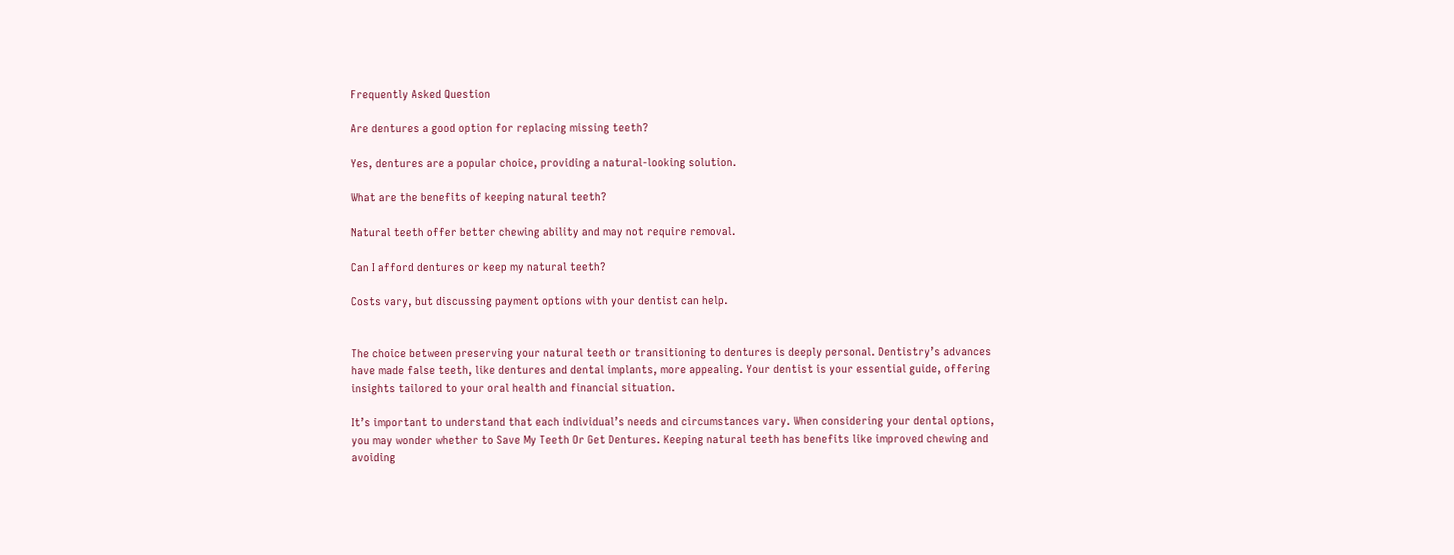Frequently Asked Question

Are dentures a good option for replacing missing teeth?

Yes, dentures are a popular choice, providing a natural-looking solution.

What are the benefits of keeping natural teeth?

Natural teeth offer better chewing ability and may not require removal.

Can I afford dentures or keep my natural teeth?

Costs vary, but discussing payment options with your dentist can help.


The choice between preserving your natural teeth or transitioning to dentures is deeply personal. Dentistry’s advances have made false teeth, like dentures and dental implants, more appealing. Your dentist is your essential guide, offering insights tailored to your oral health and financial situation.

It’s important to understand that each individual’s needs and circumstances vary. When considering your dental options, you may wonder whether to Save My Teeth Or Get Dentures. Keeping natural teeth has benefits like improved chewing and avoiding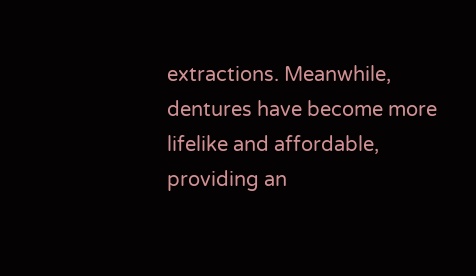extractions. Meanwhile, dentures have become more lifelike and affordable, providing an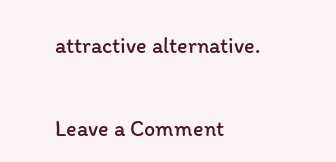attractive alternative.

Leave a Comment